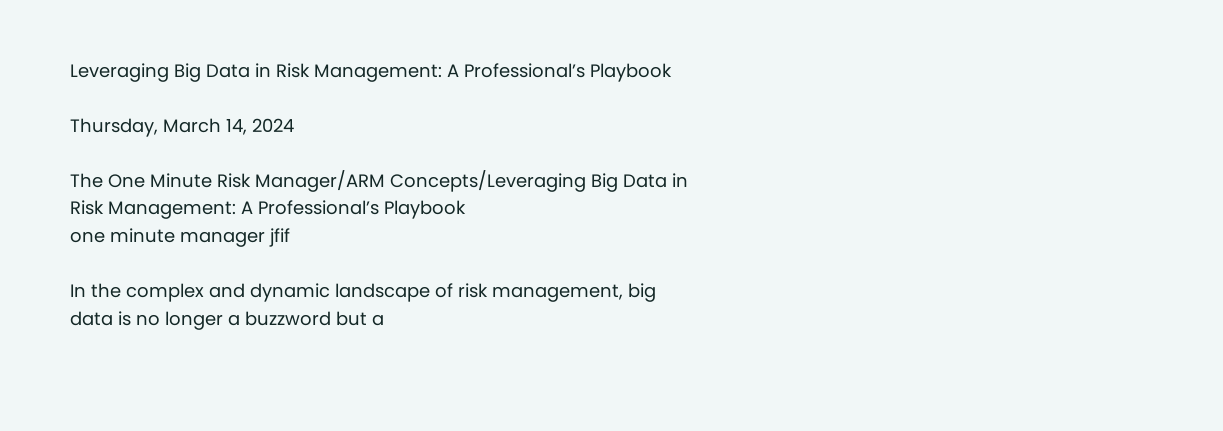Leveraging Big Data in Risk Management: A Professional’s Playbook

Thursday, March 14, 2024

The One Minute Risk Manager/ARM Concepts/Leveraging Big Data in Risk Management: A Professional’s Playbook
one minute manager jfif

In the complex and dynamic landscape of risk management, big data is no longer a buzzword but a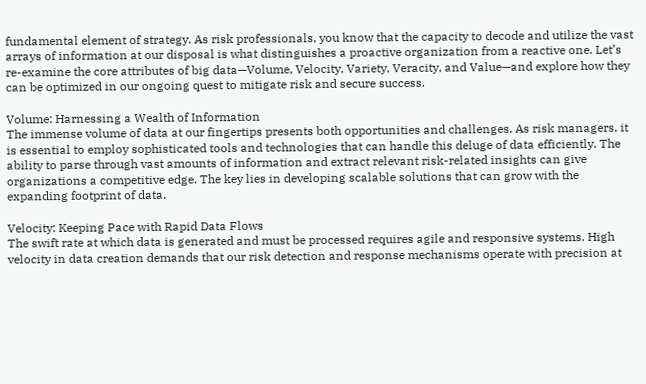fundamental element of strategy. As risk professionals, you know that the capacity to decode and utilize the vast arrays of information at our disposal is what distinguishes a proactive organization from a reactive one. Let’s re-examine the core attributes of big data—Volume, Velocity, Variety, Veracity, and Value—and explore how they can be optimized in our ongoing quest to mitigate risk and secure success.

Volume: Harnessing a Wealth of Information
The immense volume of data at our fingertips presents both opportunities and challenges. As risk managers, it is essential to employ sophisticated tools and technologies that can handle this deluge of data efficiently. The ability to parse through vast amounts of information and extract relevant risk-related insights can give organizations a competitive edge. The key lies in developing scalable solutions that can grow with the expanding footprint of data.

Velocity: Keeping Pace with Rapid Data Flows
The swift rate at which data is generated and must be processed requires agile and responsive systems. High velocity in data creation demands that our risk detection and response mechanisms operate with precision at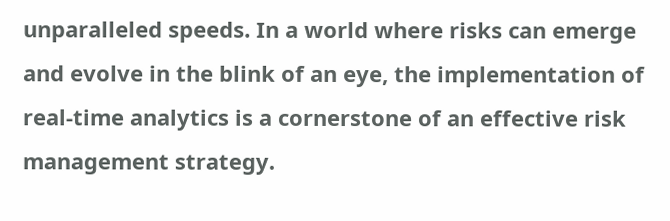unparalleled speeds. In a world where risks can emerge and evolve in the blink of an eye, the implementation of real-time analytics is a cornerstone of an effective risk management strategy.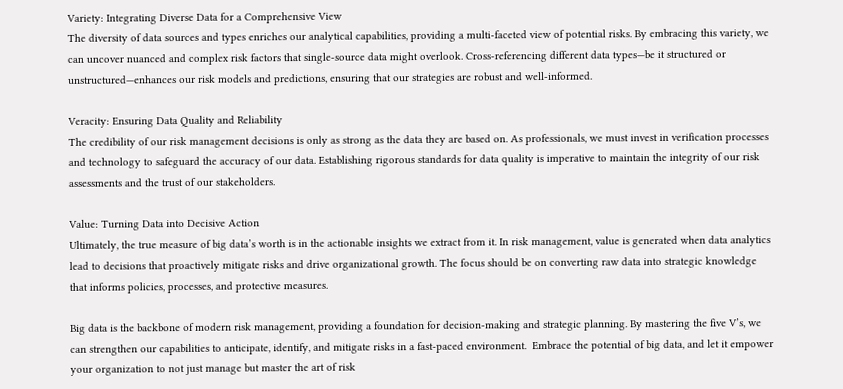Variety: Integrating Diverse Data for a Comprehensive View
The diversity of data sources and types enriches our analytical capabilities, providing a multi-faceted view of potential risks. By embracing this variety, we can uncover nuanced and complex risk factors that single-source data might overlook. Cross-referencing different data types—be it structured or unstructured—enhances our risk models and predictions, ensuring that our strategies are robust and well-informed.

Veracity: Ensuring Data Quality and Reliability
The credibility of our risk management decisions is only as strong as the data they are based on. As professionals, we must invest in verification processes and technology to safeguard the accuracy of our data. Establishing rigorous standards for data quality is imperative to maintain the integrity of our risk assessments and the trust of our stakeholders.

Value: Turning Data into Decisive Action
Ultimately, the true measure of big data’s worth is in the actionable insights we extract from it. In risk management, value is generated when data analytics lead to decisions that proactively mitigate risks and drive organizational growth. The focus should be on converting raw data into strategic knowledge that informs policies, processes, and protective measures.

Big data is the backbone of modern risk management, providing a foundation for decision-making and strategic planning. By mastering the five V’s, we can strengthen our capabilities to anticipate, identify, and mitigate risks in a fast-paced environment.  Embrace the potential of big data, and let it empower your organization to not just manage but master the art of risk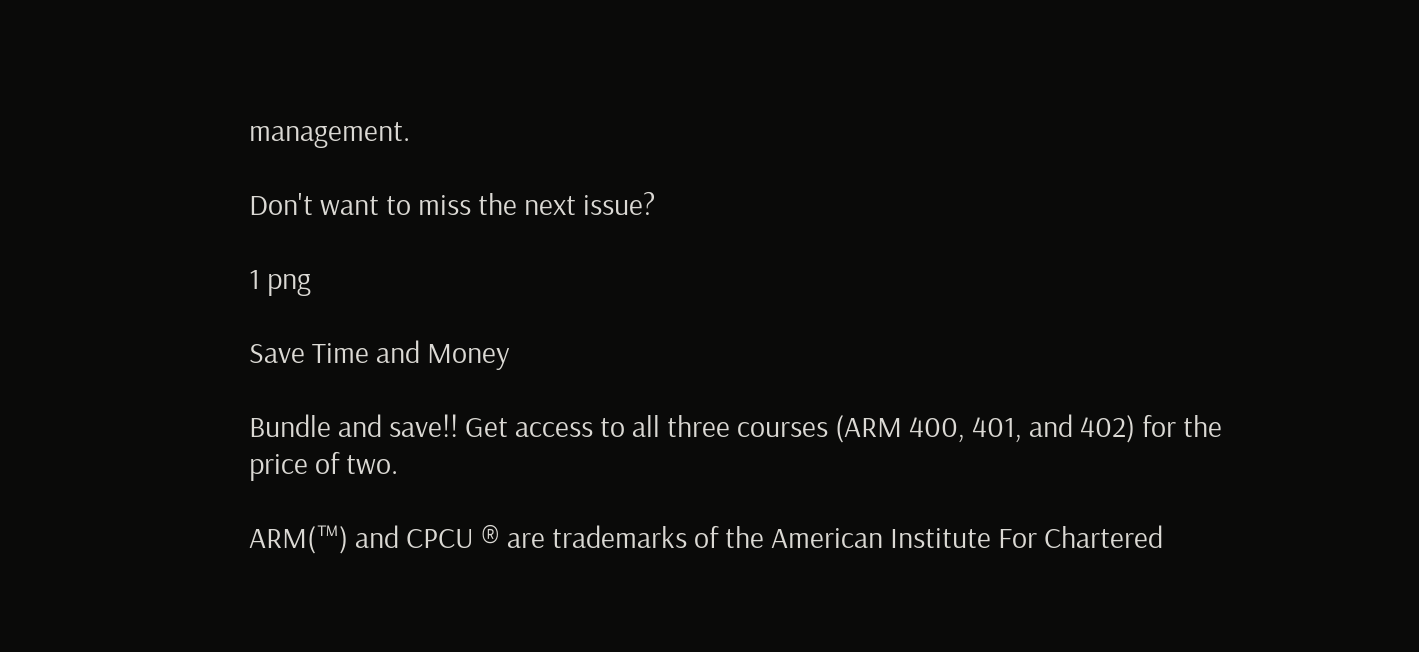management.

Don't want to miss the next issue?

1 png

Save Time and Money

Bundle and save!! Get access to all three courses (ARM 400, 401, and 402) for the price of two.

ARM(™) and CPCU ® are trademarks of the American Institute For Chartered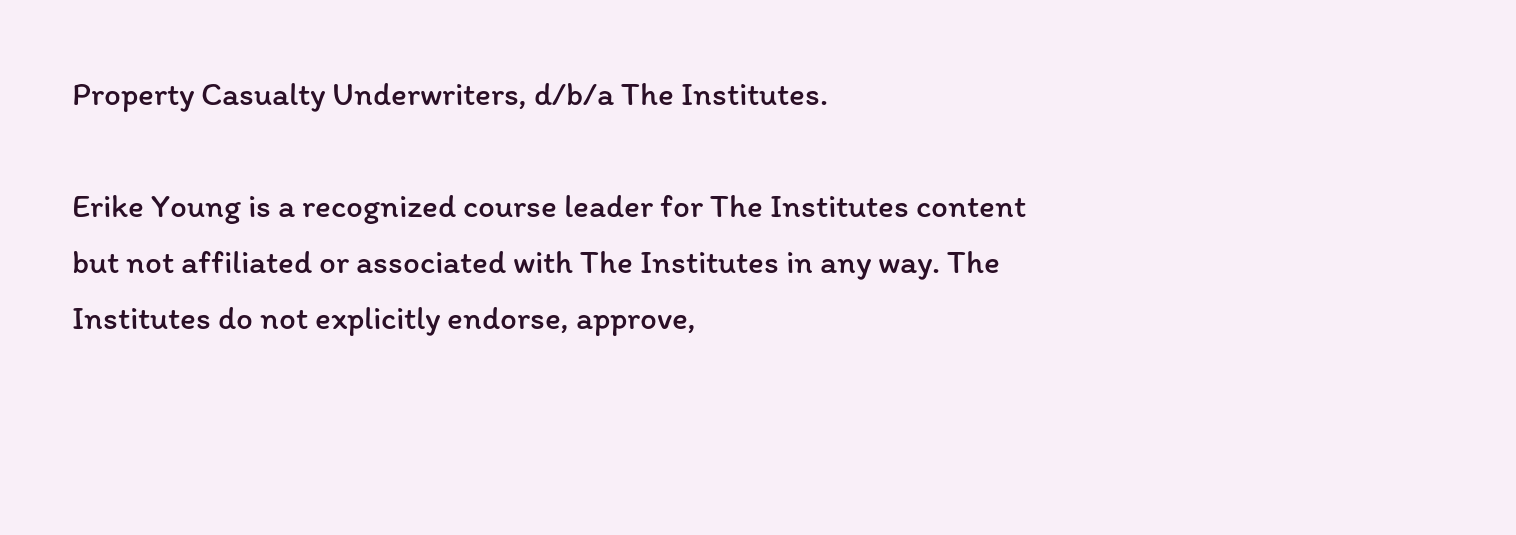Property Casualty Underwriters, d/b/a The Institutes.

Erike Young is a recognized course leader for The Institutes content but not affiliated or associated with The Institutes in any way. The Institutes do not explicitly endorse, approve,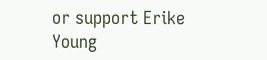or support Erike Young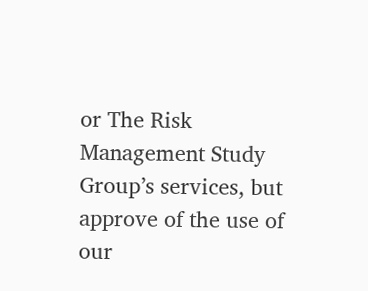or The Risk Management Study Group’s services, but approve of the use of our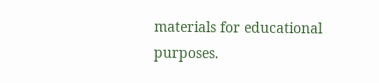materials for educational purposes.